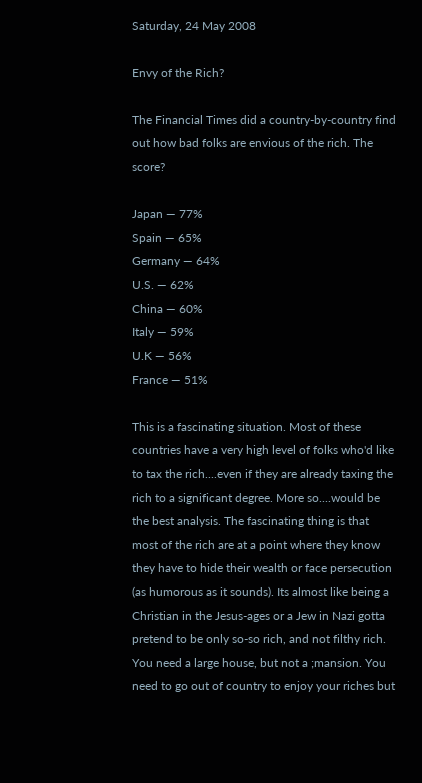Saturday, 24 May 2008

Envy of the Rich?

The Financial Times did a country-by-country find out how bad folks are envious of the rich. The score?

Japan — 77%
Spain — 65%
Germany — 64%
U.S. — 62%
China — 60%
Italy — 59%
U.K — 56%
France — 51%

This is a fascinating situation. Most of these countries have a very high level of folks who'd like to tax the rich....even if they are already taxing the rich to a significant degree. More so....would be the best analysis. The fascinating thing is that most of the rich are at a point where they know they have to hide their wealth or face persecution (as humorous as it sounds). Its almost like being a Christian in the Jesus-ages or a Jew in Nazi gotta pretend to be only so-so rich, and not filthy rich. You need a large house, but not a ;mansion. You need to go out of country to enjoy your riches but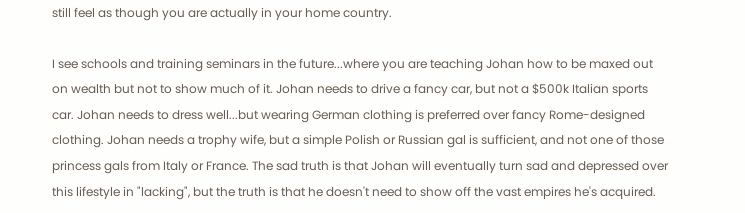still feel as though you are actually in your home country.

I see schools and training seminars in the future...where you are teaching Johan how to be maxed out on wealth but not to show much of it. Johan needs to drive a fancy car, but not a $500k Italian sports car. Johan needs to dress well...but wearing German clothing is preferred over fancy Rome-designed clothing. Johan needs a trophy wife, but a simple Polish or Russian gal is sufficient, and not one of those princess gals from Italy or France. The sad truth is that Johan will eventually turn sad and depressed over this lifestyle in "lacking", but the truth is that he doesn't need to show off the vast empires he's acquired.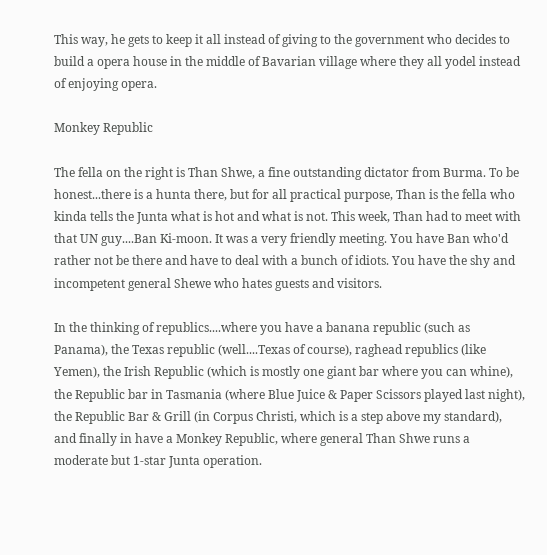This way, he gets to keep it all instead of giving to the government who decides to build a opera house in the middle of Bavarian village where they all yodel instead of enjoying opera.

Monkey Republic

The fella on the right is Than Shwe, a fine outstanding dictator from Burma. To be honest...there is a hunta there, but for all practical purpose, Than is the fella who kinda tells the Junta what is hot and what is not. This week, Than had to meet with that UN guy....Ban Ki-moon. It was a very friendly meeting. You have Ban who'd rather not be there and have to deal with a bunch of idiots. You have the shy and incompetent general Shewe who hates guests and visitors.

In the thinking of republics....where you have a banana republic (such as Panama), the Texas republic (well....Texas of course), raghead republics (like Yemen), the Irish Republic (which is mostly one giant bar where you can whine), the Republic bar in Tasmania (where Blue Juice & Paper Scissors played last night), the Republic Bar & Grill (in Corpus Christi, which is a step above my standard), and finally in have a Monkey Republic, where general Than Shwe runs a moderate but 1-star Junta operation.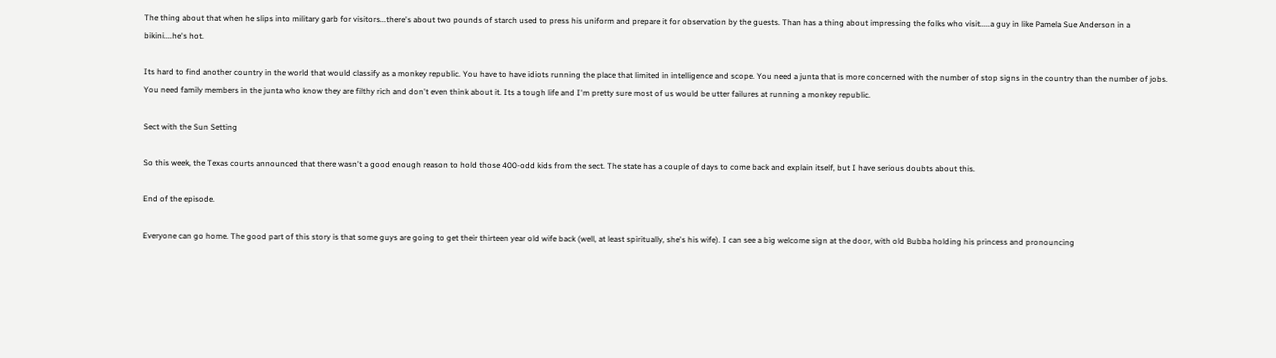The thing about that when he slips into military garb for visitors...there's about two pounds of starch used to press his uniform and prepare it for observation by the guests. Than has a thing about impressing the folks who visit.....a guy in like Pamela Sue Anderson in a bikini....he's hot.

Its hard to find another country in the world that would classify as a monkey republic. You have to have idiots running the place that limited in intelligence and scope. You need a junta that is more concerned with the number of stop signs in the country than the number of jobs. You need family members in the junta who know they are filthy rich and don't even think about it. Its a tough life and I'm pretty sure most of us would be utter failures at running a monkey republic.

Sect with the Sun Setting

So this week, the Texas courts announced that there wasn't a good enough reason to hold those 400-odd kids from the sect. The state has a couple of days to come back and explain itself, but I have serious doubts about this.

End of the episode.

Everyone can go home. The good part of this story is that some guys are going to get their thirteen year old wife back (well, at least spiritually, she's his wife). I can see a big welcome sign at the door, with old Bubba holding his princess and pronouncing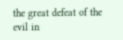the great defeat of the evil in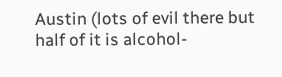Austin (lots of evil there but half of it is alcohol-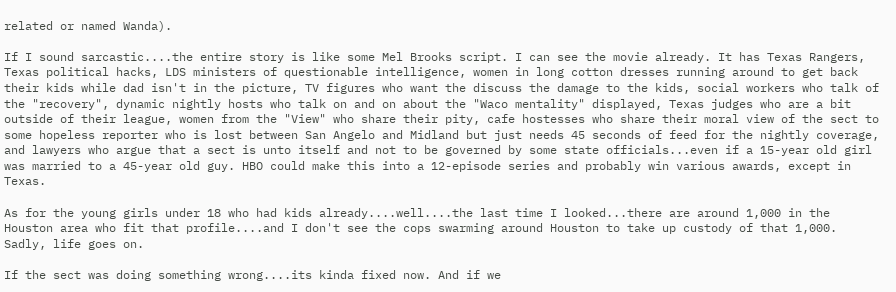related or named Wanda).

If I sound sarcastic....the entire story is like some Mel Brooks script. I can see the movie already. It has Texas Rangers, Texas political hacks, LDS ministers of questionable intelligence, women in long cotton dresses running around to get back their kids while dad isn't in the picture, TV figures who want the discuss the damage to the kids, social workers who talk of the "recovery", dynamic nightly hosts who talk on and on about the "Waco mentality" displayed, Texas judges who are a bit outside of their league, women from the "View" who share their pity, cafe hostesses who share their moral view of the sect to some hopeless reporter who is lost between San Angelo and Midland but just needs 45 seconds of feed for the nightly coverage, and lawyers who argue that a sect is unto itself and not to be governed by some state officials...even if a 15-year old girl was married to a 45-year old guy. HBO could make this into a 12-episode series and probably win various awards, except in Texas.

As for the young girls under 18 who had kids already....well....the last time I looked...there are around 1,000 in the Houston area who fit that profile....and I don't see the cops swarming around Houston to take up custody of that 1,000. Sadly, life goes on.

If the sect was doing something wrong....its kinda fixed now. And if we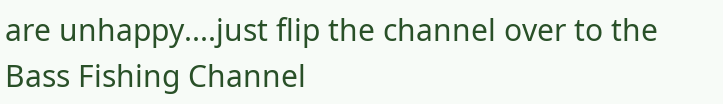are unhappy....just flip the channel over to the Bass Fishing Channel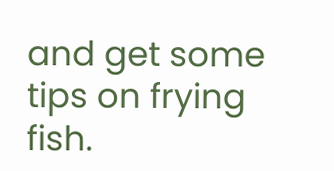and get some tips on frying fish.